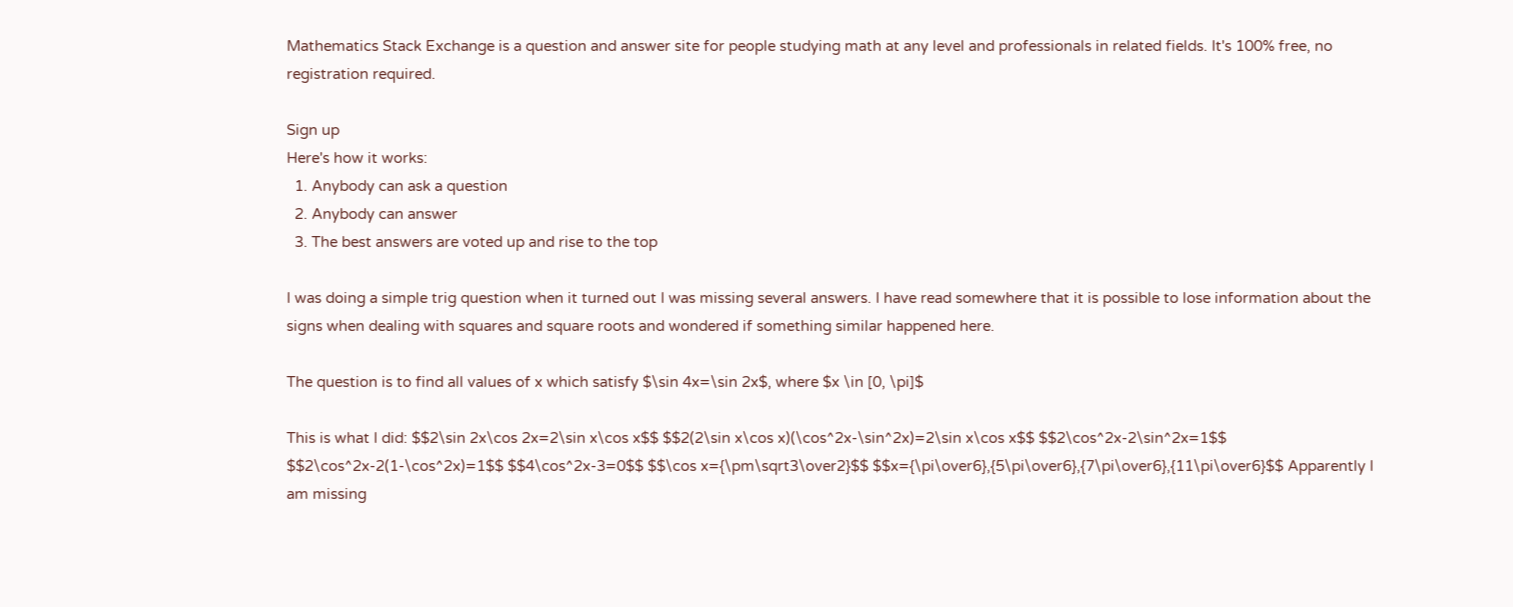Mathematics Stack Exchange is a question and answer site for people studying math at any level and professionals in related fields. It's 100% free, no registration required.

Sign up
Here's how it works:
  1. Anybody can ask a question
  2. Anybody can answer
  3. The best answers are voted up and rise to the top

I was doing a simple trig question when it turned out I was missing several answers. I have read somewhere that it is possible to lose information about the signs when dealing with squares and square roots and wondered if something similar happened here.

The question is to find all values of x which satisfy $\sin 4x=\sin 2x$, where $x \in [0, \pi]$

This is what I did: $$2\sin 2x\cos 2x=2\sin x\cos x$$ $$2(2\sin x\cos x)(\cos^2x-\sin^2x)=2\sin x\cos x$$ $$2\cos^2x-2\sin^2x=1$$ $$2\cos^2x-2(1-\cos^2x)=1$$ $$4\cos^2x-3=0$$ $$\cos x={\pm\sqrt3\over2}$$ $$x={\pi\over6},{5\pi\over6},{7\pi\over6},{11\pi\over6}$$ Apparently I am missing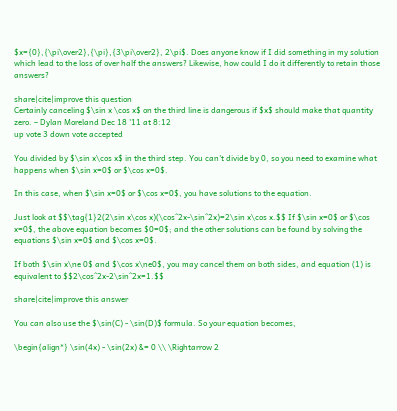$x={0},{\pi\over2},{\pi},{3\pi\over2}, 2\pi$. Does anyone know if I did something in my solution which lead to the loss of over half the answers? Likewise, how could I do it differently to retain those answers?

share|cite|improve this question
Certainly canceling $\sin x \cos x$ on the third line is dangerous if $x$ should make that quantity zero. – Dylan Moreland Dec 18 '11 at 8:12
up vote 3 down vote accepted

You divided by $\sin x\cos x$ in the third step. You can't divide by 0, so you need to examine what happens when $\sin x=0$ or $\cos x=0$.

In this case, when $\sin x=0$ or $\cos x=0$, you have solutions to the equation.

Just look at $$\tag{1}2(2\sin x\cos x)(\cos^2x-\sin^2x)=2\sin x\cos x.$$ If $\sin x=0$ or $\cos x=0$, the above equation becomes $0=0$; and the other solutions can be found by solving the equations $\sin x=0$ and $\cos x=0$.

If both $\sin x\ne 0$ and $\cos x\ne0$, you may cancel them on both sides, and equation (1) is equivalent to $$2\cos^2x-2\sin^2x=1.$$

share|cite|improve this answer

You can also use the $\sin(C) - \sin(D)$ formula. So your equation becomes,

\begin{align*} \sin(4x) - \sin(2x) &= 0 \\ \Rightarrow 2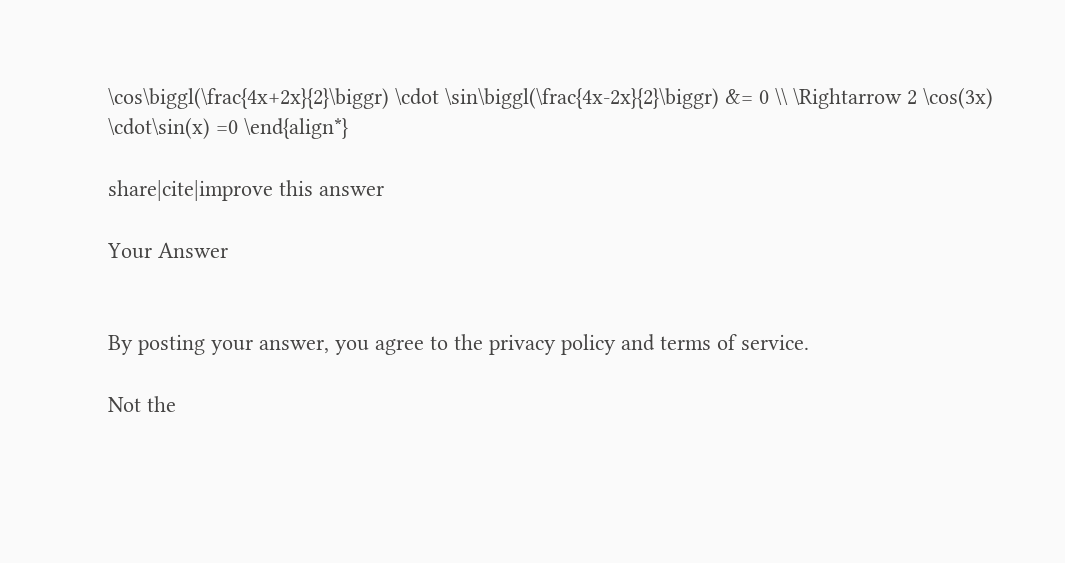\cos\biggl(\frac{4x+2x}{2}\biggr) \cdot \sin\biggl(\frac{4x-2x}{2}\biggr) &= 0 \\ \Rightarrow 2 \cos(3x) \cdot\sin(x) =0 \end{align*}

share|cite|improve this answer

Your Answer


By posting your answer, you agree to the privacy policy and terms of service.

Not the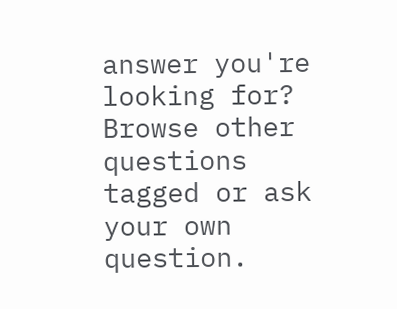answer you're looking for? Browse other questions tagged or ask your own question.